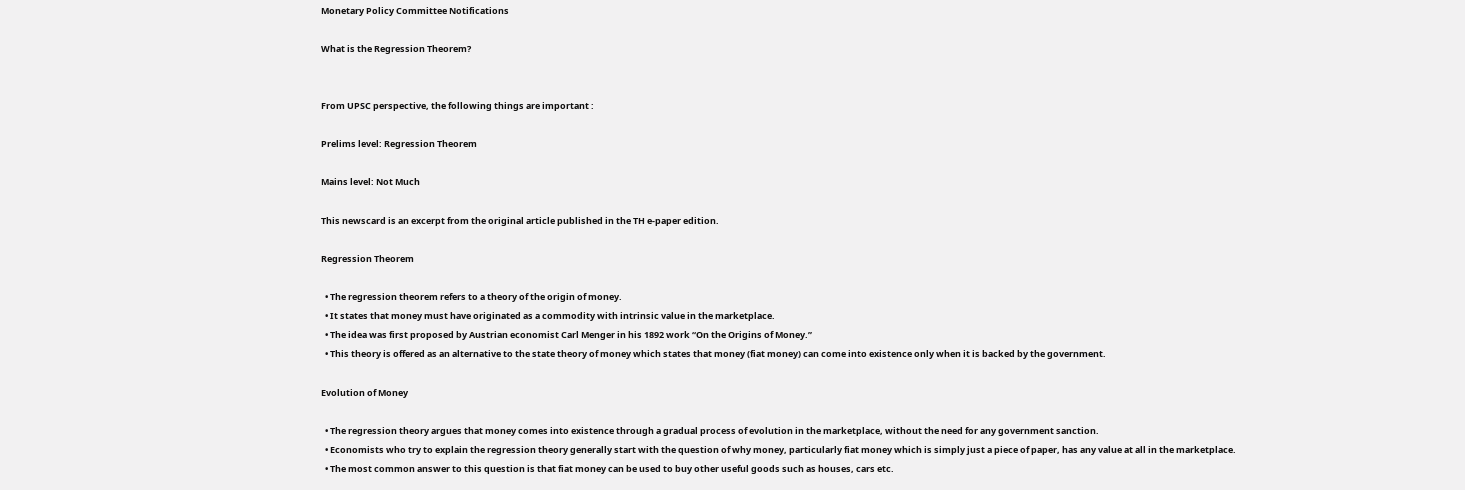Monetary Policy Committee Notifications

What is the Regression Theorem?


From UPSC perspective, the following things are important :

Prelims level: Regression Theorem

Mains level: Not Much

This newscard is an excerpt from the original article published in the TH e-paper edition.

Regression Theorem

  • The regression theorem refers to a theory of the origin of money.
  • It states that money must have originated as a commodity with intrinsic value in the marketplace.
  • The idea was first proposed by Austrian economist Carl Menger in his 1892 work “On the Origins of Money.”
  • This theory is offered as an alternative to the state theory of money which states that money (fiat money) can come into existence only when it is backed by the government.

Evolution of Money

  • The regression theory argues that money comes into existence through a gradual process of evolution in the marketplace, without the need for any government sanction.
  • Economists who try to explain the regression theory generally start with the question of why money, particularly fiat money which is simply just a piece of paper, has any value at all in the marketplace.
  • The most common answer to this question is that fiat money can be used to buy other useful goods such as houses, cars etc.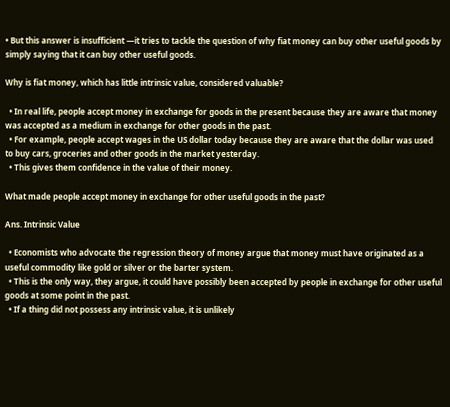• But this answer is insufficient —it tries to tackle the question of why fiat money can buy other useful goods by simply saying that it can buy other useful goods.

Why is fiat money, which has little intrinsic value, considered valuable?

  • In real life, people accept money in exchange for goods in the present because they are aware that money was accepted as a medium in exchange for other goods in the past.
  • For example, people accept wages in the US dollar today because they are aware that the dollar was used to buy cars, groceries and other goods in the market yesterday.
  • This gives them confidence in the value of their money.

What made people accept money in exchange for other useful goods in the past?

Ans. Intrinsic Value

  • Economists who advocate the regression theory of money argue that money must have originated as a useful commodity like gold or silver or the barter system.
  • This is the only way, they argue, it could have possibly been accepted by people in exchange for other useful goods at some point in the past.
  • If a thing did not possess any intrinsic value, it is unlikely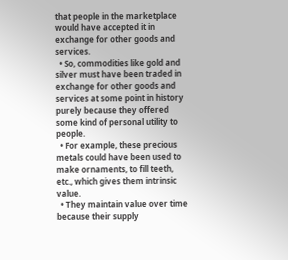that people in the marketplace would have accepted it in exchange for other goods and services.
  • So, commodities like gold and silver must have been traded in exchange for other goods and services at some point in history purely because they offered some kind of personal utility to people.
  • For example, these precious metals could have been used to make ornaments, to fill teeth, etc., which gives them intrinsic value.
  • They maintain value over time because their supply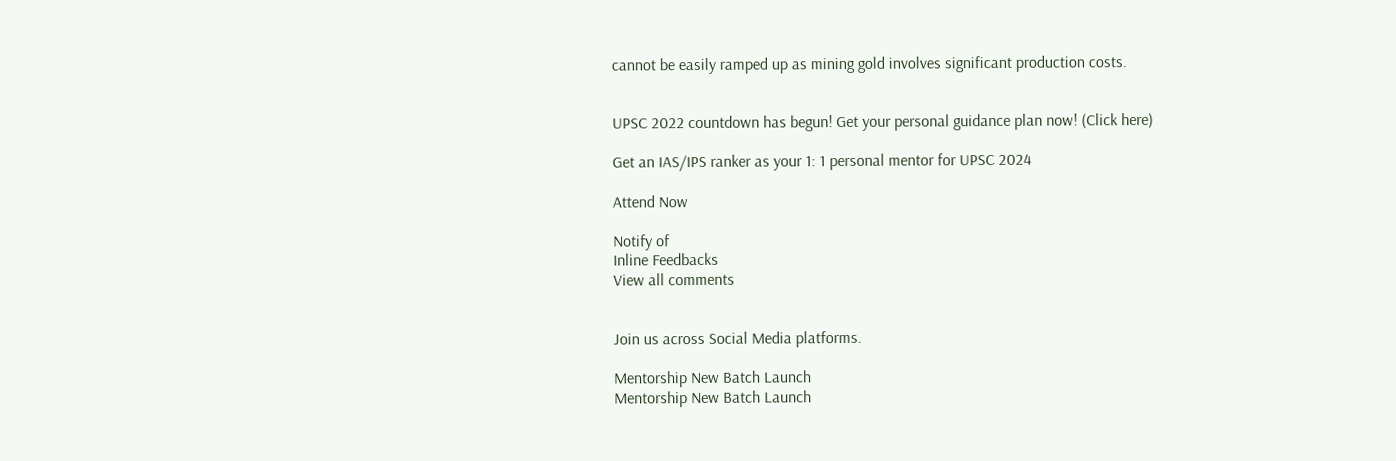cannot be easily ramped up as mining gold involves significant production costs.


UPSC 2022 countdown has begun! Get your personal guidance plan now! (Click here)

Get an IAS/IPS ranker as your 1: 1 personal mentor for UPSC 2024

Attend Now

Notify of
Inline Feedbacks
View all comments


Join us across Social Media platforms.

Mentorship New Batch Launch
Mentorship New Batch Launch